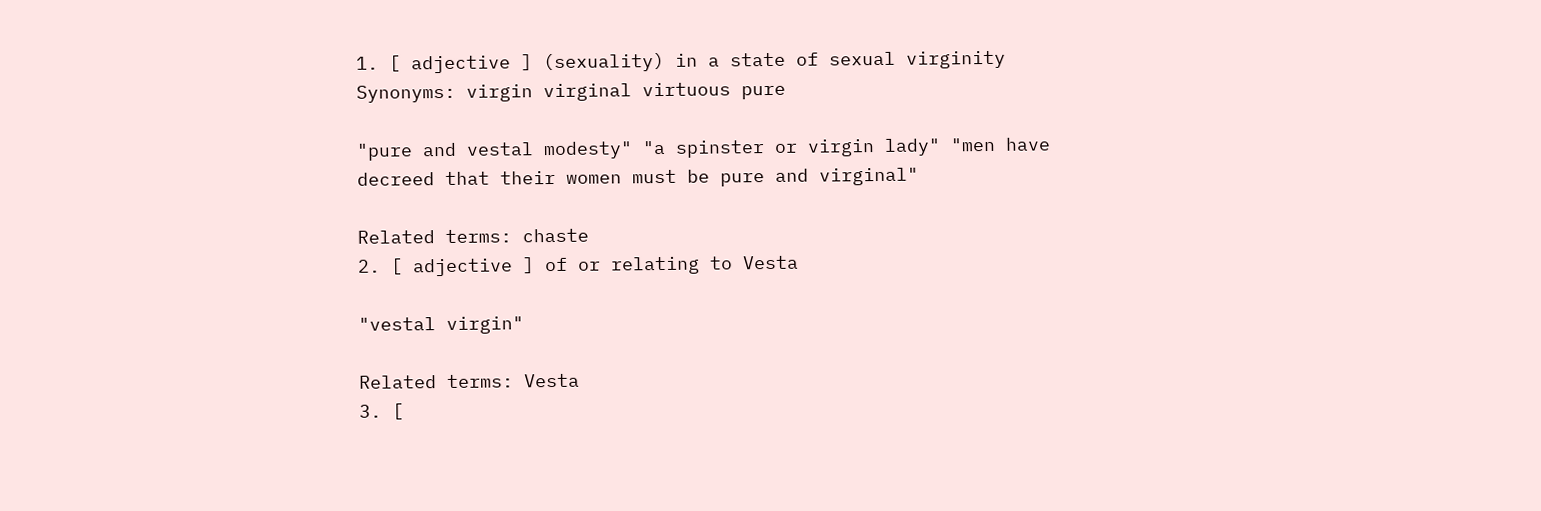1. [ adjective ] (sexuality) in a state of sexual virginity
Synonyms: virgin virginal virtuous pure

"pure and vestal modesty" "a spinster or virgin lady" "men have decreed that their women must be pure and virginal"

Related terms: chaste
2. [ adjective ] of or relating to Vesta

"vestal virgin"

Related terms: Vesta
3. [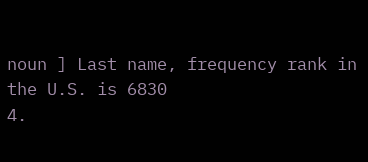noun ] Last name, frequency rank in the U.S. is 6830
4.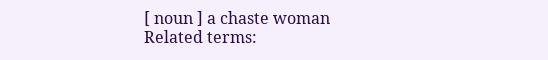[ noun ] a chaste woman
Related terms: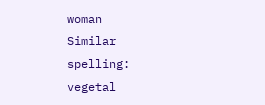woman
Similar spelling:   vegetal